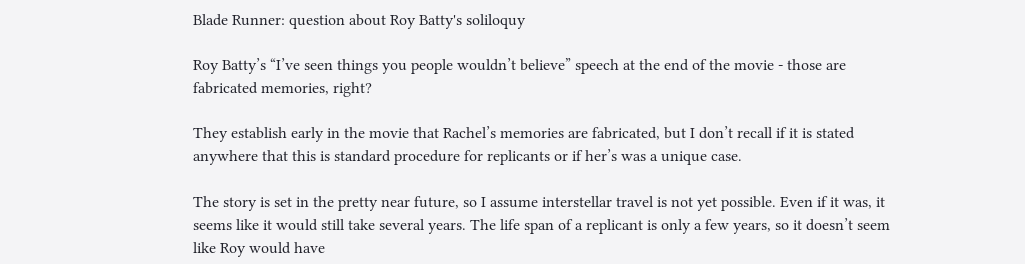Blade Runner: question about Roy Batty's soliloquy

Roy Batty’s “I’ve seen things you people wouldn’t believe” speech at the end of the movie - those are fabricated memories, right?

They establish early in the movie that Rachel’s memories are fabricated, but I don’t recall if it is stated anywhere that this is standard procedure for replicants or if her’s was a unique case.

The story is set in the pretty near future, so I assume interstellar travel is not yet possible. Even if it was, it seems like it would still take several years. The life span of a replicant is only a few years, so it doesn’t seem like Roy would have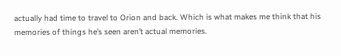actually had time to travel to Orion and back. Which is what makes me think that his memories of things he’s seen aren’t actual memories.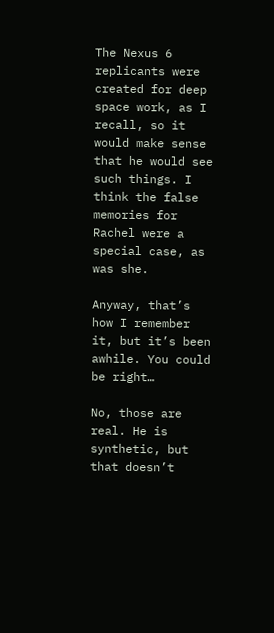The Nexus 6 replicants were created for deep space work, as I recall, so it would make sense that he would see such things. I think the false memories for Rachel were a special case, as was she.

Anyway, that’s how I remember it, but it’s been awhile. You could be right…

No, those are real. He is synthetic, but that doesn’t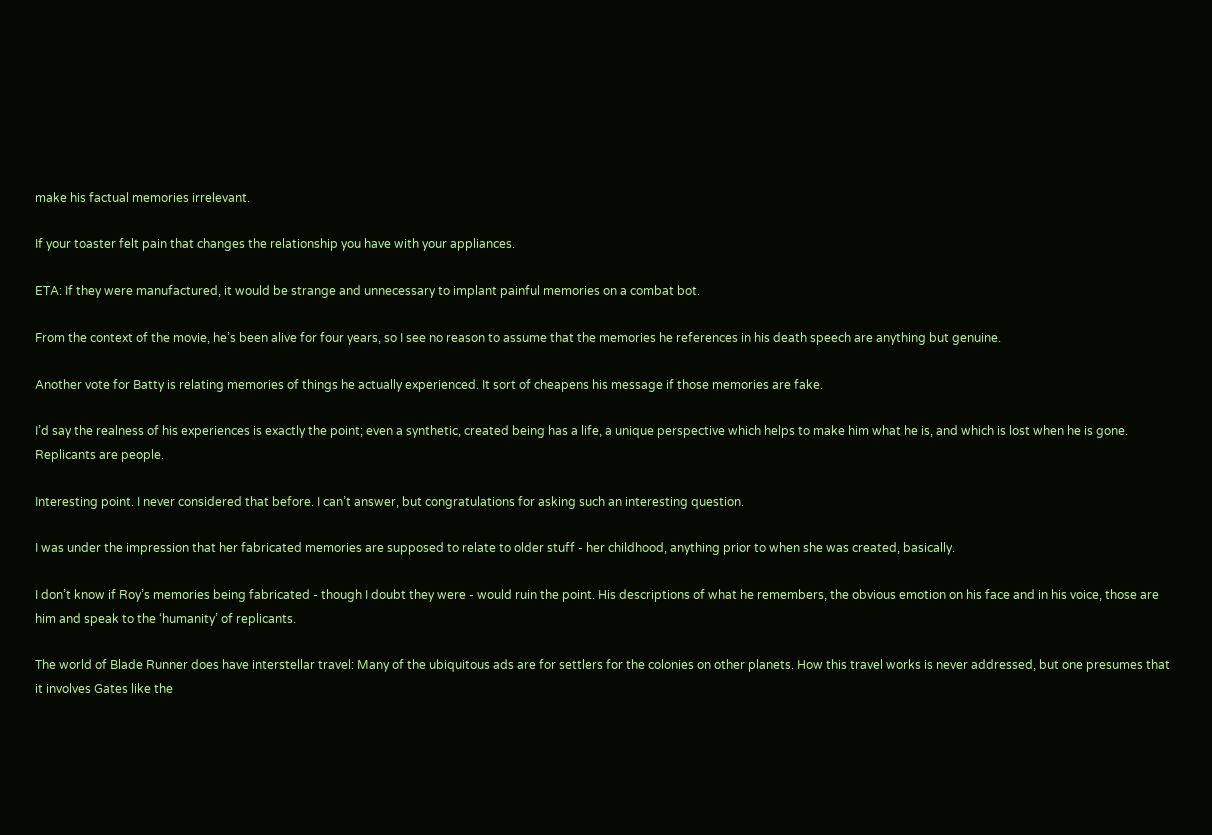make his factual memories irrelevant.

If your toaster felt pain that changes the relationship you have with your appliances.

ETA: If they were manufactured, it would be strange and unnecessary to implant painful memories on a combat bot.

From the context of the movie, he’s been alive for four years, so I see no reason to assume that the memories he references in his death speech are anything but genuine.

Another vote for Batty is relating memories of things he actually experienced. It sort of cheapens his message if those memories are fake.

I’d say the realness of his experiences is exactly the point; even a synthetic, created being has a life, a unique perspective which helps to make him what he is, and which is lost when he is gone. Replicants are people.

Interesting point. I never considered that before. I can’t answer, but congratulations for asking such an interesting question.

I was under the impression that her fabricated memories are supposed to relate to older stuff - her childhood, anything prior to when she was created, basically.

I don’t know if Roy’s memories being fabricated - though I doubt they were - would ruin the point. His descriptions of what he remembers, the obvious emotion on his face and in his voice, those are him and speak to the ‘humanity’ of replicants.

The world of Blade Runner does have interstellar travel: Many of the ubiquitous ads are for settlers for the colonies on other planets. How this travel works is never addressed, but one presumes that it involves Gates like the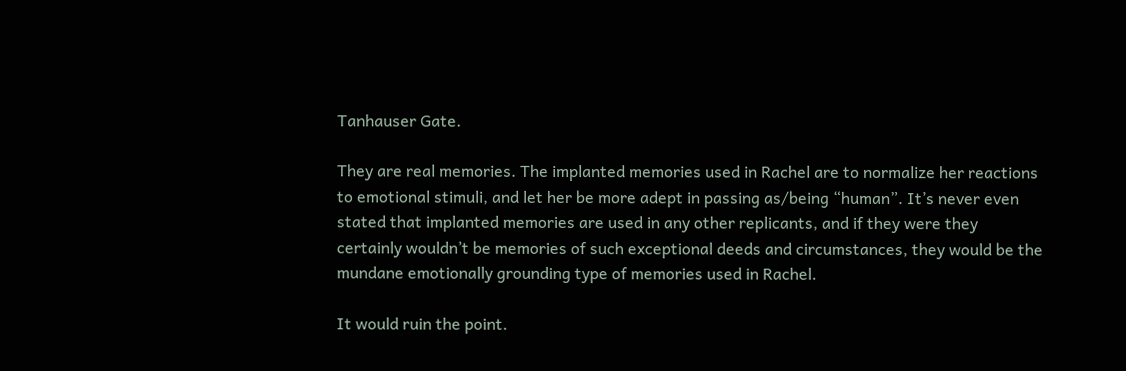Tanhauser Gate.

They are real memories. The implanted memories used in Rachel are to normalize her reactions to emotional stimuli, and let her be more adept in passing as/being “human”. It’s never even stated that implanted memories are used in any other replicants, and if they were they certainly wouldn’t be memories of such exceptional deeds and circumstances, they would be the mundane emotionally grounding type of memories used in Rachel.

It would ruin the point.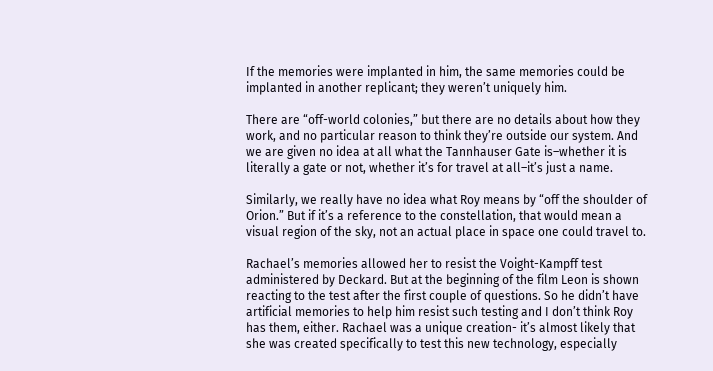If the memories were implanted in him, the same memories could be implanted in another replicant; they weren’t uniquely him.

There are “off-world colonies,” but there are no details about how they work, and no particular reason to think they’re outside our system. And we are given no idea at all what the Tannhauser Gate is–whether it is literally a gate or not, whether it’s for travel at all–it’s just a name.

Similarly, we really have no idea what Roy means by “off the shoulder of Orion.” But if it’s a reference to the constellation, that would mean a visual region of the sky, not an actual place in space one could travel to.

Rachael’s memories allowed her to resist the Voight-Kampff test administered by Deckard. But at the beginning of the film Leon is shown reacting to the test after the first couple of questions. So he didn’t have artificial memories to help him resist such testing and I don’t think Roy has them, either. Rachael was a unique creation- it’s almost likely that she was created specifically to test this new technology, especially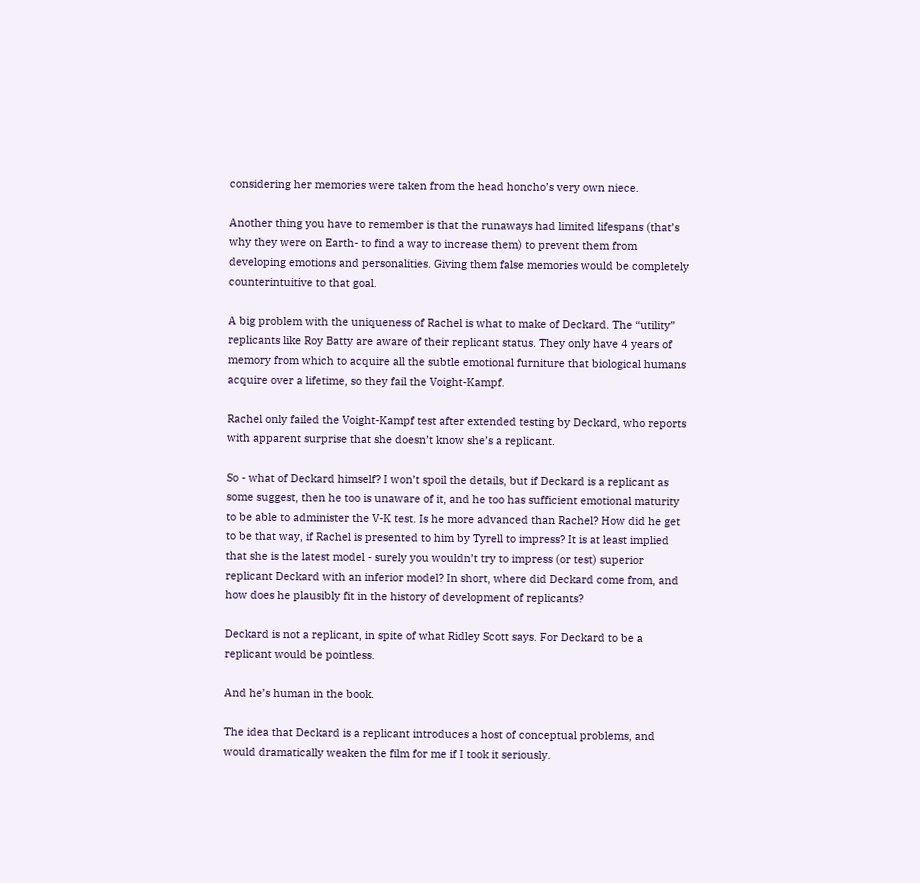considering her memories were taken from the head honcho’s very own niece.

Another thing you have to remember is that the runaways had limited lifespans (that’s why they were on Earth- to find a way to increase them) to prevent them from developing emotions and personalities. Giving them false memories would be completely counterintuitive to that goal.

A big problem with the uniqueness of Rachel is what to make of Deckard. The “utility” replicants like Roy Batty are aware of their replicant status. They only have 4 years of memory from which to acquire all the subtle emotional furniture that biological humans acquire over a lifetime, so they fail the Voight-Kampf.

Rachel only failed the Voight-Kampf test after extended testing by Deckard, who reports with apparent surprise that she doesn’t know she’s a replicant.

So - what of Deckard himself? I won’t spoil the details, but if Deckard is a replicant as some suggest, then he too is unaware of it, and he too has sufficient emotional maturity to be able to administer the V-K test. Is he more advanced than Rachel? How did he get to be that way, if Rachel is presented to him by Tyrell to impress? It is at least implied that she is the latest model - surely you wouldn’t try to impress (or test) superior replicant Deckard with an inferior model? In short, where did Deckard come from, and how does he plausibly fit in the history of development of replicants?

Deckard is not a replicant, in spite of what Ridley Scott says. For Deckard to be a replicant would be pointless.

And he’s human in the book.

The idea that Deckard is a replicant introduces a host of conceptual problems, and would dramatically weaken the film for me if I took it seriously.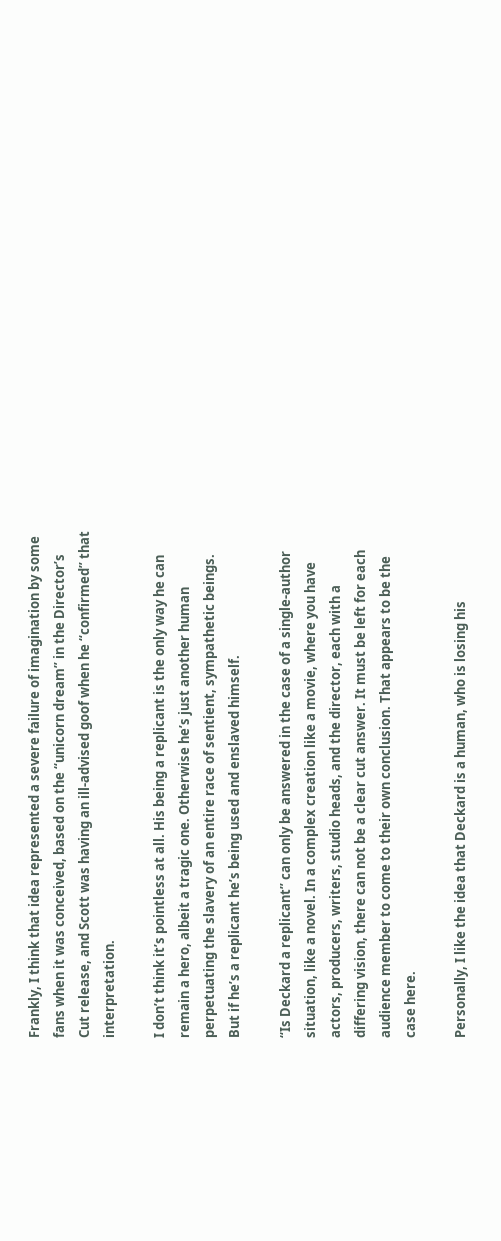Frankly, I think that idea represented a severe failure of imagination by some fans when it was conceived, based on the “unicorn dream” in the Director’s Cut release, and Scott was having an ill-advised goof when he “confirmed” that interpretation.

I don’t think it’s pointless at all. His being a replicant is the only way he can remain a hero, albeit a tragic one. Otherwise he’s just another human perpetuating the slavery of an entire race of sentient, sympathetic beings. But if he’s a replicant he’s being used and enslaved himself.

“Is Deckard a replicant” can only be answered in the case of a single-author situation, like a novel. In a complex creation like a movie, where you have actors, producers, writers, studio heads, and the director, each with a differing vision, there can not be a clear cut answer. It must be left for each audience member to come to their own conclusion. That appears to be the case here.

Personally, I like the idea that Deckard is a human, who is losing his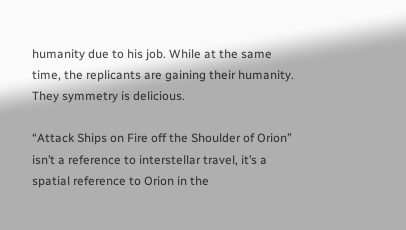humanity due to his job. While at the same time, the replicants are gaining their humanity. They symmetry is delicious.

“Attack Ships on Fire off the Shoulder of Orion” isn’t a reference to interstellar travel, it’s a spatial reference to Orion in the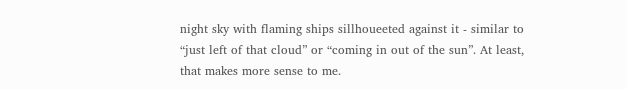night sky with flaming ships sillhoueeted against it - similar to “just left of that cloud” or “coming in out of the sun”. At least, that makes more sense to me.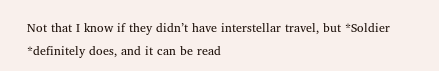Not that I know if they didn’t have interstellar travel, but *Soldier *definitely does, and it can be read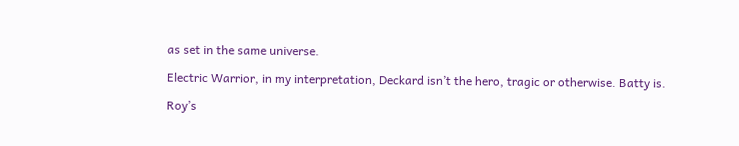as set in the same universe.

Electric Warrior, in my interpretation, Deckard isn’t the hero, tragic or otherwise. Batty is.

Roy’s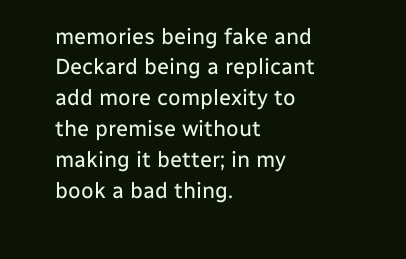memories being fake and Deckard being a replicant add more complexity to the premise without making it better; in my book a bad thing.